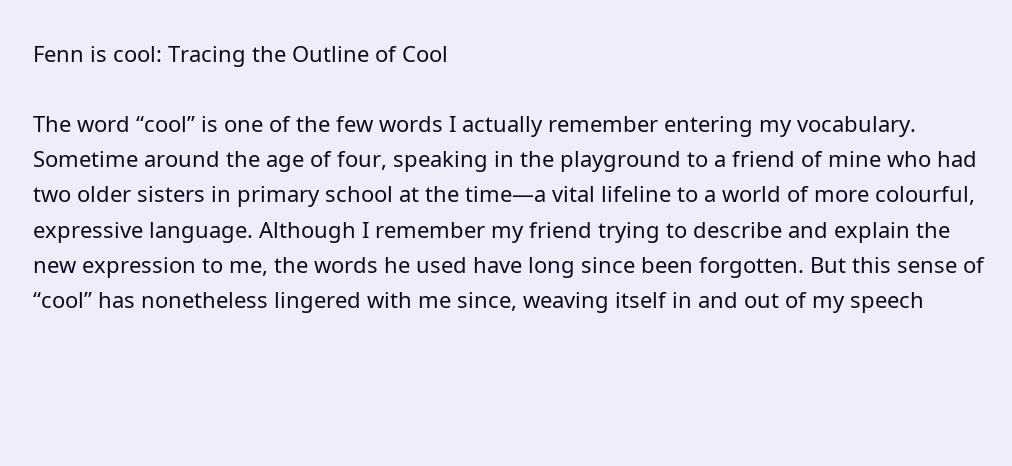Fenn is cool: Tracing the Outline of Cool

The word “cool” is one of the few words I actually remember entering my vocabulary. Sometime around the age of four, speaking in the playground to a friend of mine who had two older sisters in primary school at the time—a vital lifeline to a world of more colourful, expressive language. Although I remember my friend trying to describe and explain the new expression to me, the words he used have long since been forgotten. But this sense of “cool” has nonetheless lingered with me since, weaving itself in and out of my speech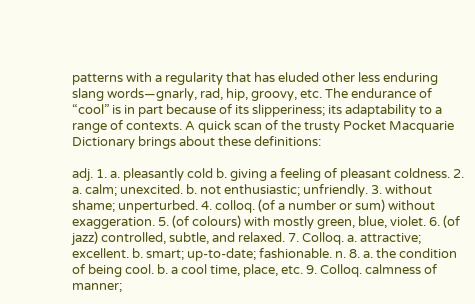patterns with a regularity that has eluded other less enduring slang words—gnarly, rad, hip, groovy, etc. The endurance of “cool” is in part because of its slipperiness; its adaptability to a range of contexts. A quick scan of the trusty Pocket Macquarie Dictionary brings about these definitions:

adj. 1. a. pleasantly cold b. giving a feeling of pleasant coldness. 2. a. calm; unexcited. b. not enthusiastic; unfriendly. 3. without shame; unperturbed. 4. colloq. (of a number or sum) without exaggeration. 5. (of colours) with mostly green, blue, violet. 6. (of jazz) controlled, subtle, and relaxed. 7. Colloq. a. attractive; excellent. b. smart; up-to-date; fashionable. n. 8. a. the condition of being cool. b. a cool time, place, etc. 9. Colloq. calmness of manner;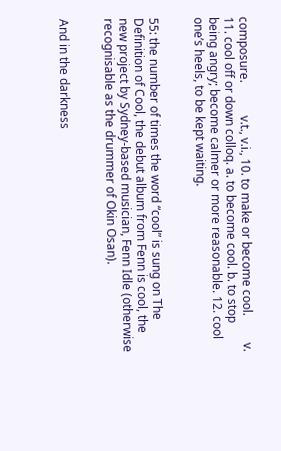composure.           v.t., v.i., 10. to make or become cool.         v. 11. cool off or down colloq. a. to become cool. b. to stop being angry; become calmer or more reasonable. 12. cool one’s heels, to be kept waiting.


55: the number of times the word “cool” is sung on The Definition of Cool, the debut album from Fenn is cool, the new project by Sydney-based musician, Fenn Idle (otherwise recognisable as the drummer of Okin Osan).


And in the darkness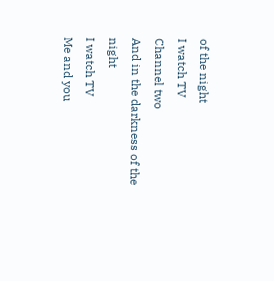of the night
I watch TV
Channel two
And in the darkness of the night
I watch TV
Me and you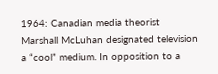1964: Canadian media theorist Marshall McLuhan designated television a “cool” medium. In opposition to a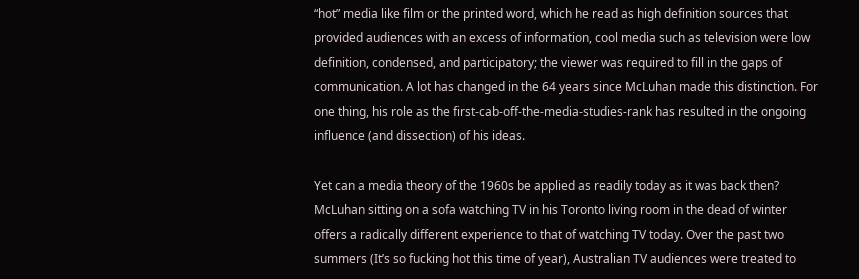“hot” media like film or the printed word, which he read as high definition sources that provided audiences with an excess of information, cool media such as television were low definition, condensed, and participatory; the viewer was required to fill in the gaps of communication. A lot has changed in the 64 years since McLuhan made this distinction. For one thing, his role as the first-cab-off-the-media-studies-rank has resulted in the ongoing influence (and dissection) of his ideas.

Yet can a media theory of the 1960s be applied as readily today as it was back then? McLuhan sitting on a sofa watching TV in his Toronto living room in the dead of winter offers a radically different experience to that of watching TV today. Over the past two summers (It’s so fucking hot this time of year), Australian TV audiences were treated to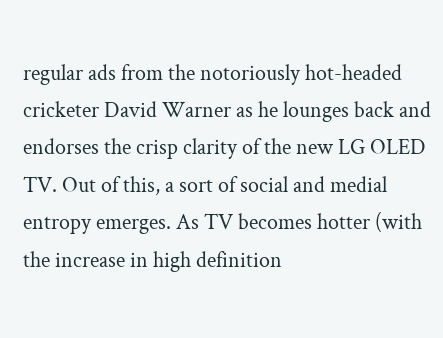regular ads from the notoriously hot-headed cricketer David Warner as he lounges back and endorses the crisp clarity of the new LG OLED TV. Out of this, a sort of social and medial entropy emerges. As TV becomes hotter (with the increase in high definition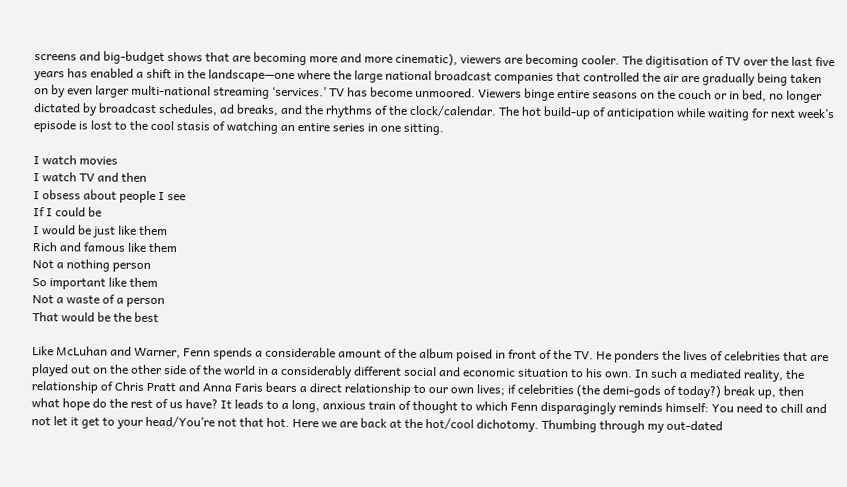screens and big-budget shows that are becoming more and more cinematic), viewers are becoming cooler. The digitisation of TV over the last five years has enabled a shift in the landscape—one where the large national broadcast companies that controlled the air are gradually being taken on by even larger multi-national streaming ‘services.’ TV has become unmoored. Viewers binge entire seasons on the couch or in bed, no longer dictated by broadcast schedules, ad breaks, and the rhythms of the clock/calendar. The hot build-up of anticipation while waiting for next week’s episode is lost to the cool stasis of watching an entire series in one sitting.

I watch movies
I watch TV and then
I obsess about people I see
If I could be
I would be just like them
Rich and famous like them
Not a nothing person
So important like them
Not a waste of a person
That would be the best

Like McLuhan and Warner, Fenn spends a considerable amount of the album poised in front of the TV. He ponders the lives of celebrities that are played out on the other side of the world in a considerably different social and economic situation to his own. In such a mediated reality, the relationship of Chris Pratt and Anna Faris bears a direct relationship to our own lives; if celebrities (the demi-gods of today?) break up, then what hope do the rest of us have? It leads to a long, anxious train of thought to which Fenn disparagingly reminds himself: You need to chill and not let it get to your head/You’re not that hot. Here we are back at the hot/cool dichotomy. Thumbing through my out-dated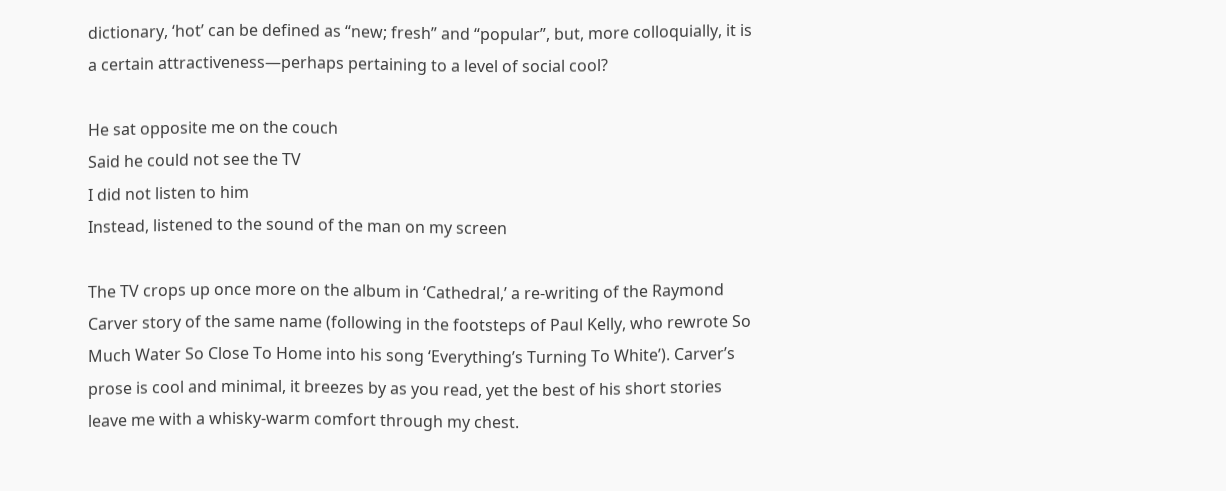dictionary, ‘hot’ can be defined as “new; fresh” and “popular”, but, more colloquially, it is a certain attractiveness—perhaps pertaining to a level of social cool?

He sat opposite me on the couch
Said he could not see the TV
I did not listen to him
Instead, listened to the sound of the man on my screen

The TV crops up once more on the album in ‘Cathedral,’ a re-writing of the Raymond Carver story of the same name (following in the footsteps of Paul Kelly, who rewrote So Much Water So Close To Home into his song ‘Everything’s Turning To White’). Carver’s prose is cool and minimal, it breezes by as you read, yet the best of his short stories leave me with a whisky-warm comfort through my chest.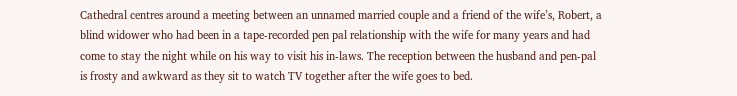Cathedral centres around a meeting between an unnamed married couple and a friend of the wife’s, Robert, a blind widower who had been in a tape-recorded pen pal relationship with the wife for many years and had come to stay the night while on his way to visit his in-laws. The reception between the husband and pen-pal is frosty and awkward as they sit to watch TV together after the wife goes to bed.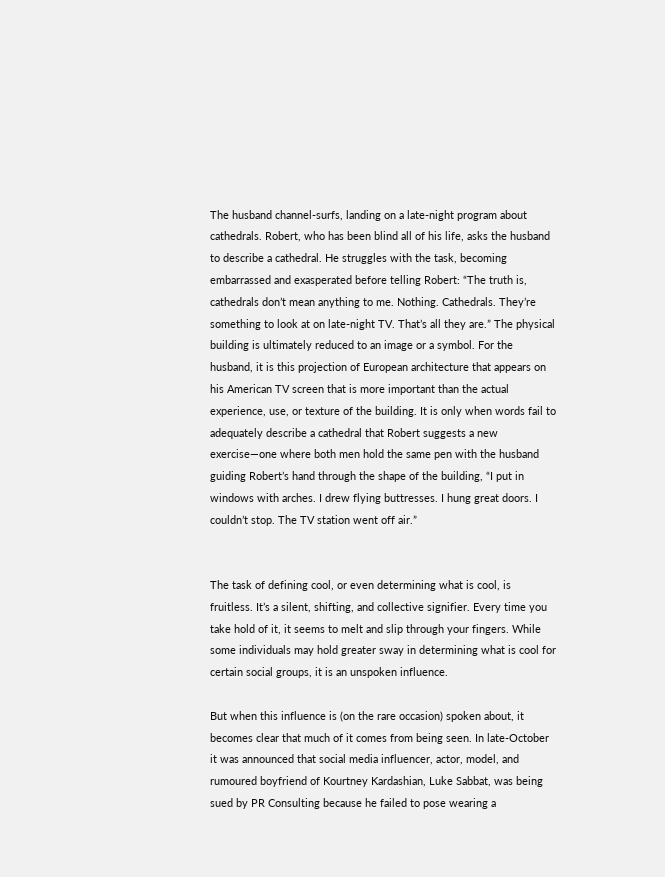The husband channel-surfs, landing on a late-night program about cathedrals. Robert, who has been blind all of his life, asks the husband to describe a cathedral. He struggles with the task, becoming embarrassed and exasperated before telling Robert: “The truth is, cathedrals don’t mean anything to me. Nothing. Cathedrals. They’re something to look at on late-night TV. That’s all they are.” The physical building is ultimately reduced to an image or a symbol. For the husband, it is this projection of European architecture that appears on his American TV screen that is more important than the actual experience, use, or texture of the building. It is only when words fail to adequately describe a cathedral that Robert suggests a new exercise—one where both men hold the same pen with the husband guiding Robert’s hand through the shape of the building, “I put in windows with arches. I drew flying buttresses. I hung great doors. I couldn’t stop. The TV station went off air.”


The task of defining cool, or even determining what is cool, is fruitless. It’s a silent, shifting, and collective signifier. Every time you take hold of it, it seems to melt and slip through your fingers. While some individuals may hold greater sway in determining what is cool for certain social groups, it is an unspoken influence.

But when this influence is (on the rare occasion) spoken about, it becomes clear that much of it comes from being seen. In late-October it was announced that social media influencer, actor, model, and rumoured boyfriend of Kourtney Kardashian, Luke Sabbat, was being sued by PR Consulting because he failed to pose wearing a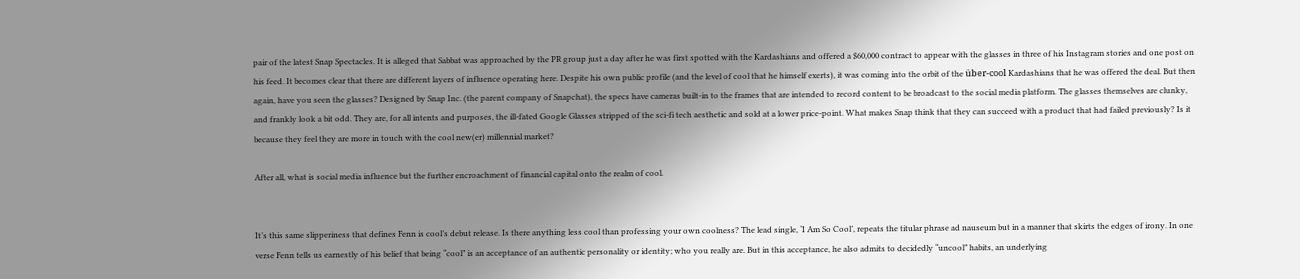pair of the latest Snap Spectacles. It is alleged that Sabbat was approached by the PR group just a day after he was first spotted with the Kardashians and offered a $60,000 contract to appear with the glasses in three of his Instagram stories and one post on his feed. It becomes clear that there are different layers of influence operating here. Despite his own public profile (and the level of cool that he himself exerts), it was coming into the orbit of the über-cool Kardashians that he was offered the deal. But then again, have you seen the glasses? Designed by Snap Inc. (the parent company of Snapchat), the specs have cameras built-in to the frames that are intended to record content to be broadcast to the social media platform. The glasses themselves are clunky, and frankly look a bit odd. They are, for all intents and purposes, the ill-fated Google Glasses stripped of the sci-fi tech aesthetic and sold at a lower price-point. What makes Snap think that they can succeed with a product that had failed previously? Is it because they feel they are more in touch with the cool new(er) millennial market?

After all, what is social media influence but the further encroachment of financial capital onto the realm of cool.


It’s this same slipperiness that defines Fenn is cool’s debut release. Is there anything less cool than professing your own coolness? The lead single, ‘I Am So Cool’, repeats the titular phrase ad nauseum but in a manner that skirts the edges of irony. In one verse Fenn tells us earnestly of his belief that being “cool” is an acceptance of an authentic personality or identity; who you really are. But in this acceptance, he also admits to decidedly “uncool” habits, an underlying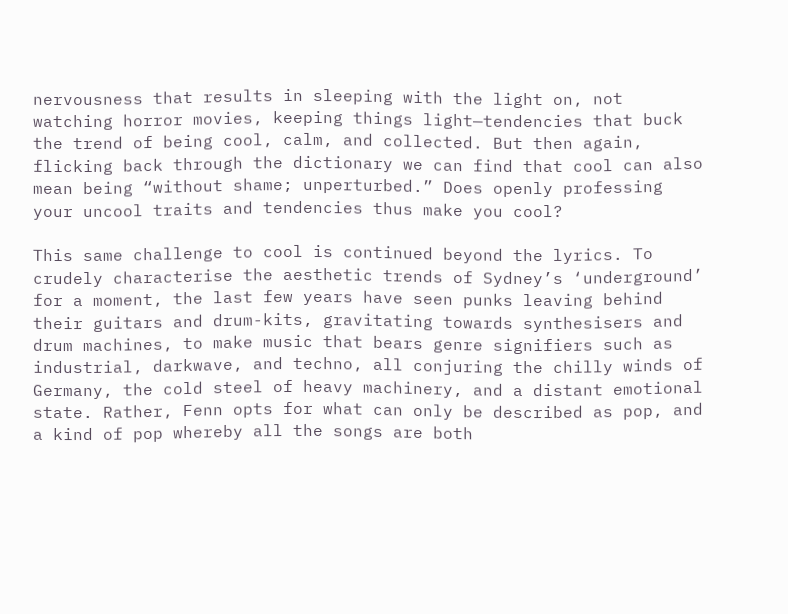nervousness that results in sleeping with the light on, not watching horror movies, keeping things light—tendencies that buck the trend of being cool, calm, and collected. But then again, flicking back through the dictionary we can find that cool can also mean being “without shame; unperturbed.” Does openly professing your uncool traits and tendencies thus make you cool?

This same challenge to cool is continued beyond the lyrics. To crudely characterise the aesthetic trends of Sydney’s ‘underground’ for a moment, the last few years have seen punks leaving behind their guitars and drum-kits, gravitating towards synthesisers and drum machines, to make music that bears genre signifiers such as industrial, darkwave, and techno, all conjuring the chilly winds of Germany, the cold steel of heavy machinery, and a distant emotional state. Rather, Fenn opts for what can only be described as pop, and a kind of pop whereby all the songs are both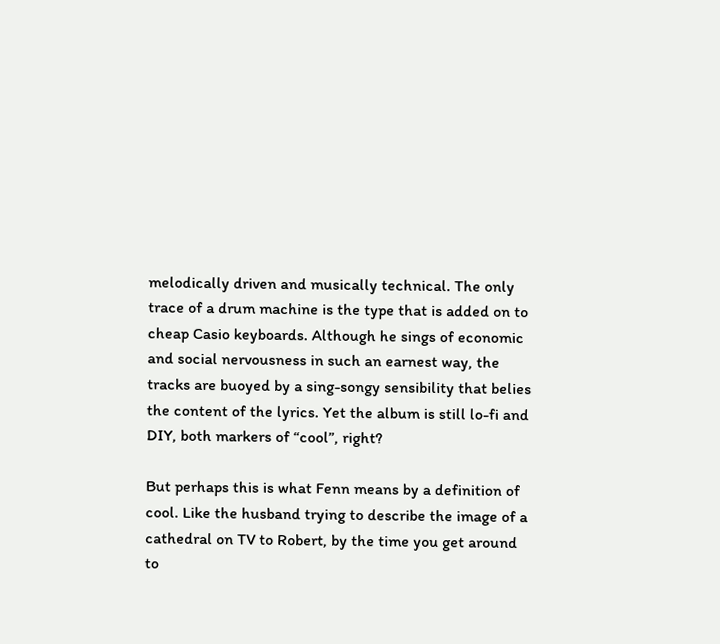melodically driven and musically technical. The only trace of a drum machine is the type that is added on to cheap Casio keyboards. Although he sings of economic and social nervousness in such an earnest way, the tracks are buoyed by a sing-songy sensibility that belies the content of the lyrics. Yet the album is still lo-fi and DIY, both markers of “cool”, right?

But perhaps this is what Fenn means by a definition of cool. Like the husband trying to describe the image of a cathedral on TV to Robert, by the time you get around to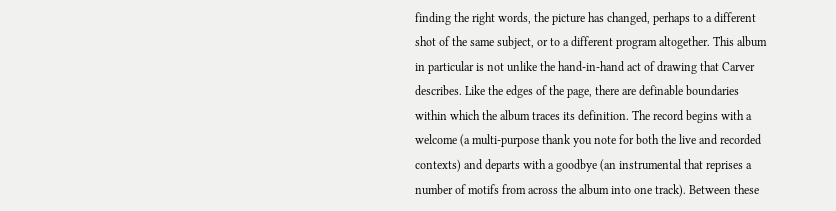finding the right words, the picture has changed, perhaps to a different shot of the same subject, or to a different program altogether. This album in particular is not unlike the hand-in-hand act of drawing that Carver describes. Like the edges of the page, there are definable boundaries within which the album traces its definition. The record begins with a welcome (a multi-purpose thank you note for both the live and recorded contexts) and departs with a goodbye (an instrumental that reprises a number of motifs from across the album into one track). Between these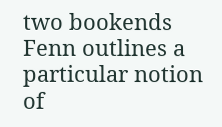two bookends Fenn outlines a particular notion of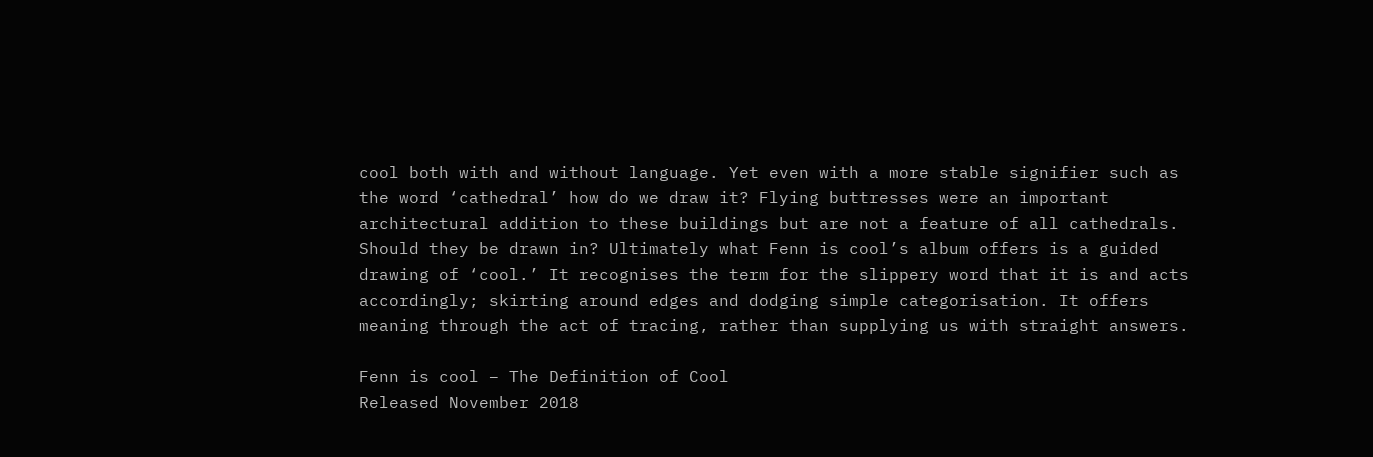cool both with and without language. Yet even with a more stable signifier such as the word ‘cathedral’ how do we draw it? Flying buttresses were an important architectural addition to these buildings but are not a feature of all cathedrals. Should they be drawn in? Ultimately what Fenn is cool’s album offers is a guided drawing of ‘cool.’ It recognises the term for the slippery word that it is and acts accordingly; skirting around edges and dodging simple categorisation. It offers meaning through the act of tracing, rather than supplying us with straight answers.

Fenn is cool – The Definition of Cool
Released November 2018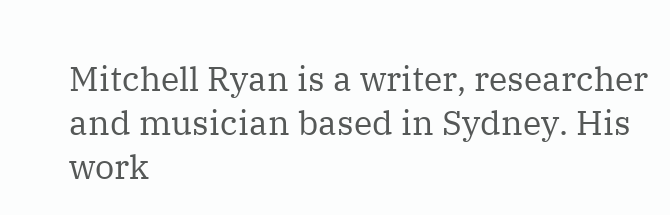Mitchell Ryan is a writer, researcher and musician based in Sydney. His work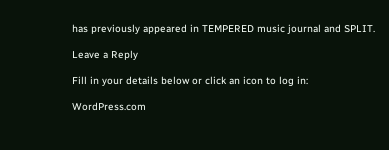has previously appeared in TEMPERED music journal and SPLIT.

Leave a Reply

Fill in your details below or click an icon to log in:

WordPress.com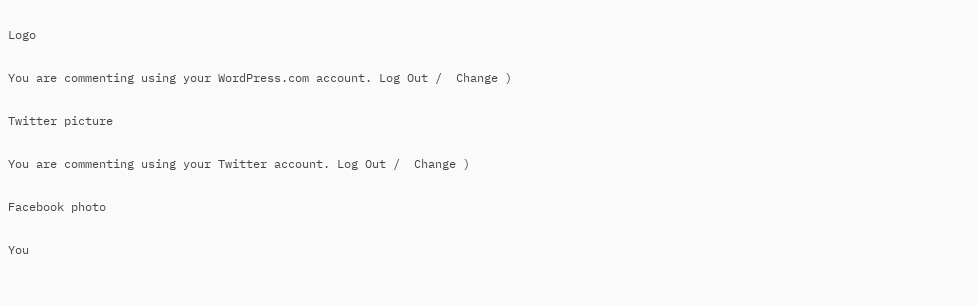Logo

You are commenting using your WordPress.com account. Log Out /  Change )

Twitter picture

You are commenting using your Twitter account. Log Out /  Change )

Facebook photo

You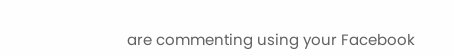are commenting using your Facebook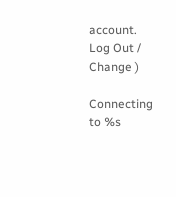account. Log Out /  Change )

Connecting to %s